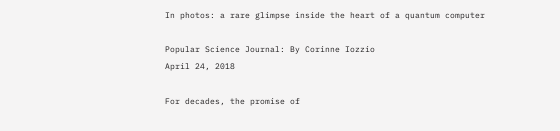In photos: a rare glimpse inside the heart of a quantum computer

Popular Science Journal: By Corinne Iozzio
April 24, 2018

For decades, the promise of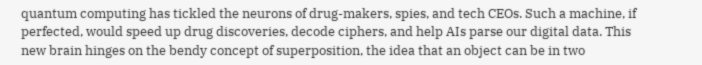quantum computing has tickled the neurons of drug-makers, spies, and tech CEOs. Such a machine, if perfected, would speed up drug discoveries, decode ciphers, and help AIs parse our digital data. This new brain hinges on the bendy concept of superposition, the idea that an object can be in two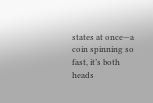states at once—a coin spinning so fast, it’s both heads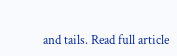and tails. Read full article